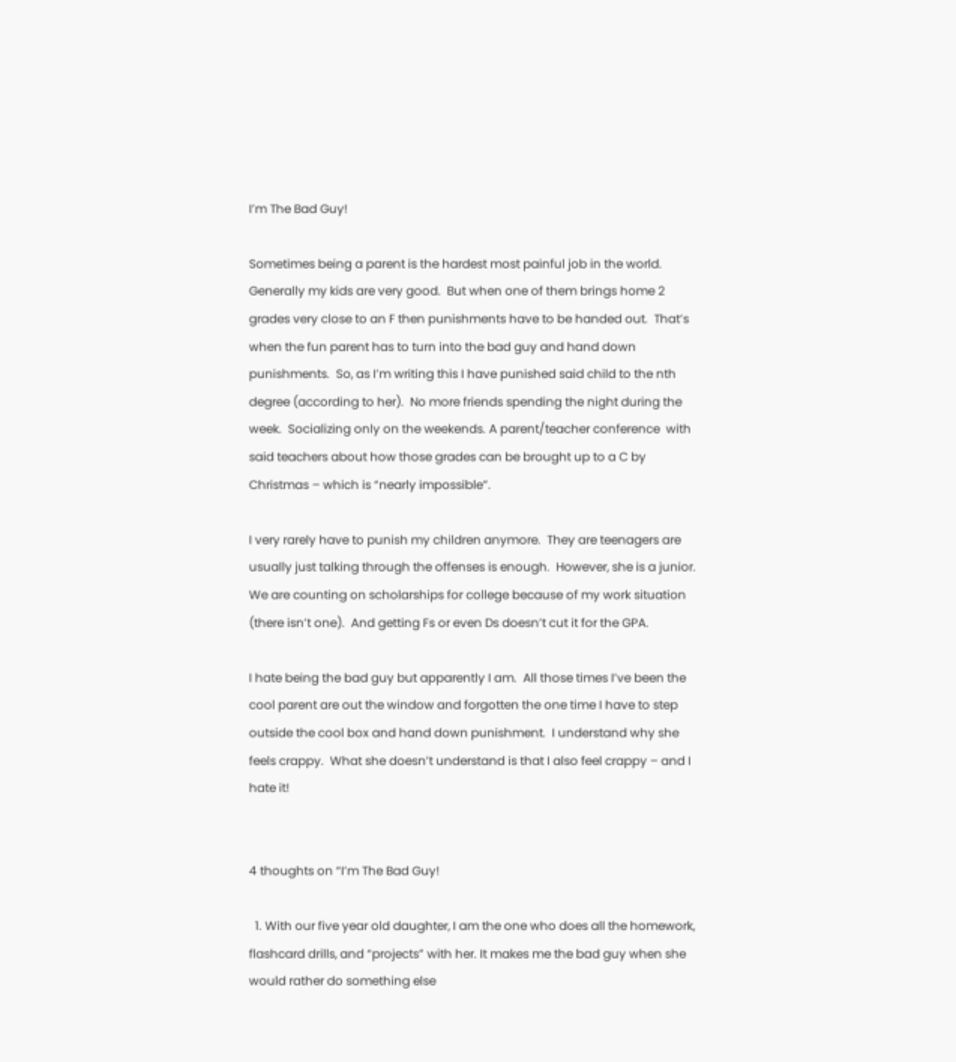I’m The Bad Guy!

Sometimes being a parent is the hardest most painful job in the world.  Generally my kids are very good.  But when one of them brings home 2 grades very close to an F then punishments have to be handed out.  That’s when the fun parent has to turn into the bad guy and hand down punishments.  So, as I’m writing this I have punished said child to the nth degree (according to her).  No more friends spending the night during the week.  Socializing only on the weekends. A parent/teacher conference  with said teachers about how those grades can be brought up to a C by Christmas – which is “nearly impossible”.

I very rarely have to punish my children anymore.  They are teenagers are usually just talking through the offenses is enough.  However, she is a junior.  We are counting on scholarships for college because of my work situation (there isn’t one).  And getting Fs or even Ds doesn’t cut it for the GPA.

I hate being the bad guy but apparently I am.  All those times I’ve been the cool parent are out the window and forgotten the one time I have to step outside the cool box and hand down punishment.  I understand why she feels crappy.  What she doesn’t understand is that I also feel crappy – and I hate it!


4 thoughts on “I’m The Bad Guy!

  1. With our five year old daughter, I am the one who does all the homework, flashcard drills, and “projects” with her. It makes me the bad guy when she would rather do something else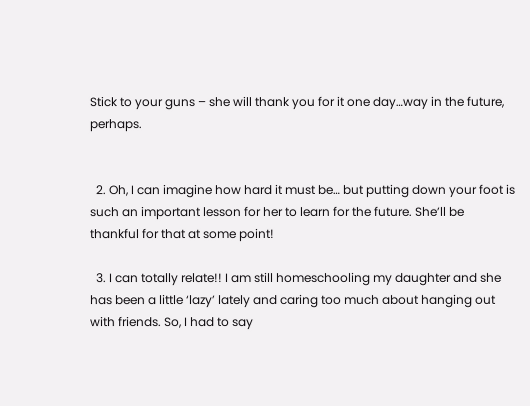Stick to your guns – she will thank you for it one day…way in the future, perhaps.


  2. Oh, I can imagine how hard it must be… but putting down your foot is such an important lesson for her to learn for the future. She’ll be thankful for that at some point!

  3. I can totally relate!! I am still homeschooling my daughter and she has been a little ‘lazy’ lately and caring too much about hanging out with friends. So, I had to say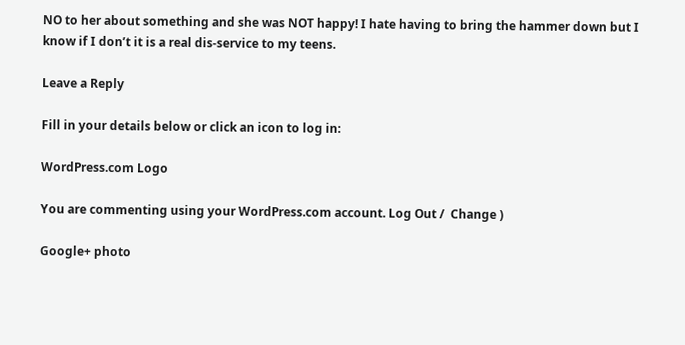NO to her about something and she was NOT happy! I hate having to bring the hammer down but I know if I don’t it is a real dis-service to my teens.

Leave a Reply

Fill in your details below or click an icon to log in:

WordPress.com Logo

You are commenting using your WordPress.com account. Log Out /  Change )

Google+ photo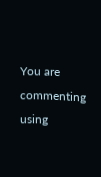You are commenting using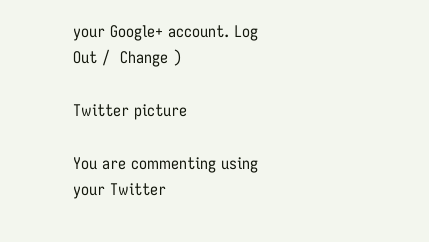your Google+ account. Log Out /  Change )

Twitter picture

You are commenting using your Twitter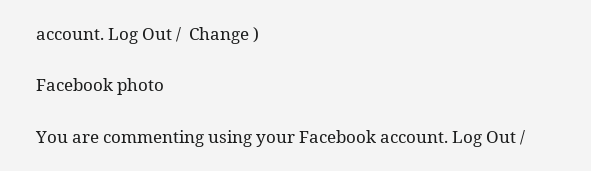account. Log Out /  Change )

Facebook photo

You are commenting using your Facebook account. Log Out /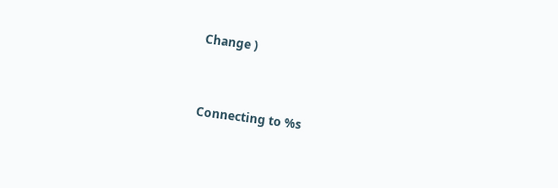Change )


Connecting to %s